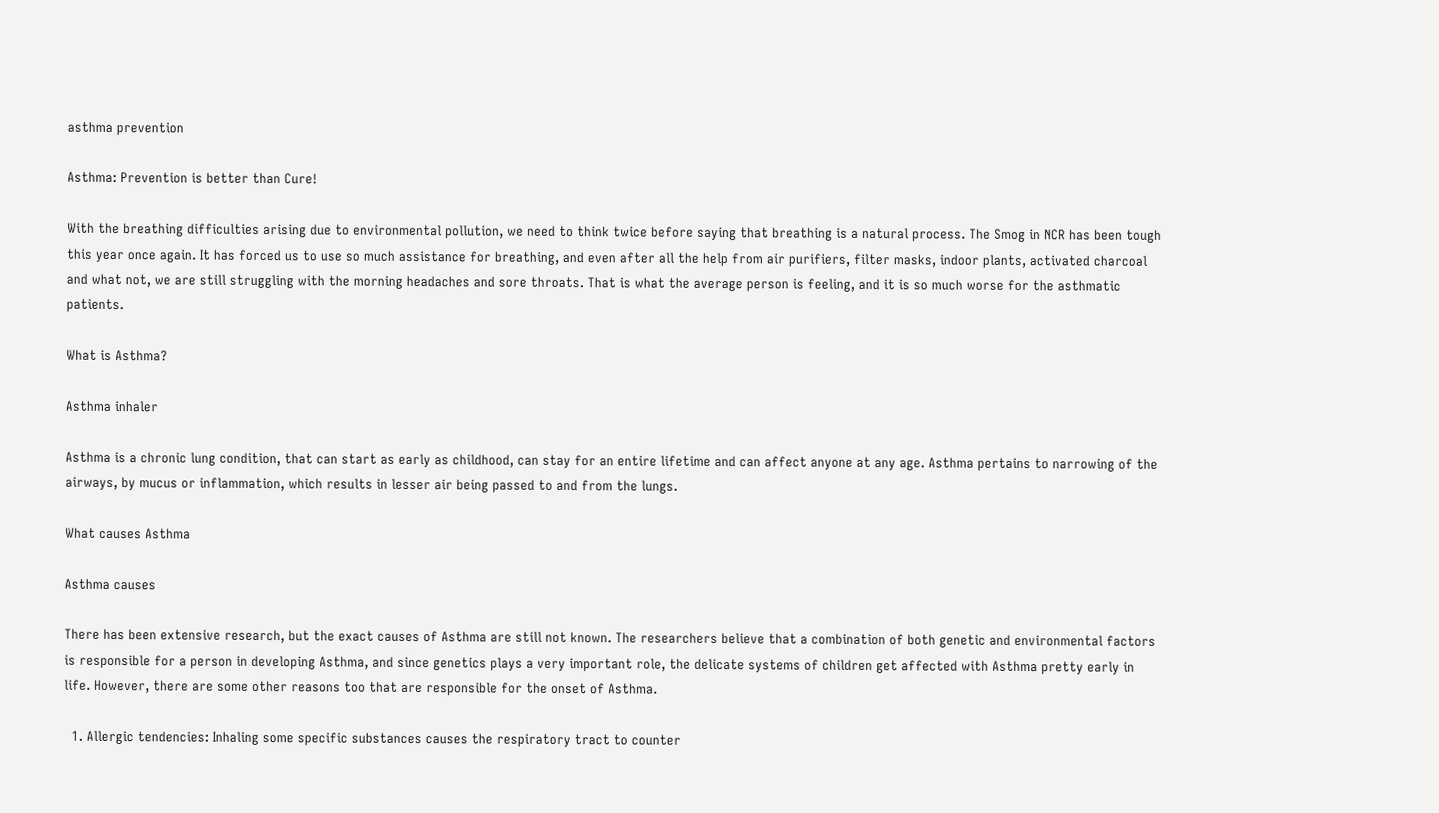asthma prevention

Asthma: Prevention is better than Cure!

With the breathing difficulties arising due to environmental pollution, we need to think twice before saying that breathing is a natural process. The Smog in NCR has been tough this year once again. It has forced us to use so much assistance for breathing, and even after all the help from air purifiers, filter masks, indoor plants, activated charcoal and what not, we are still struggling with the morning headaches and sore throats. That is what the average person is feeling, and it is so much worse for the asthmatic patients.

What is Asthma?

Asthma inhaler

Asthma is a chronic lung condition, that can start as early as childhood, can stay for an entire lifetime and can affect anyone at any age. Asthma pertains to narrowing of the airways, by mucus or inflammation, which results in lesser air being passed to and from the lungs.

What causes Asthma

Asthma causes

There has been extensive research, but the exact causes of Asthma are still not known. The researchers believe that a combination of both genetic and environmental factors is responsible for a person in developing Asthma, and since genetics plays a very important role, the delicate systems of children get affected with Asthma pretty early in life. However, there are some other reasons too that are responsible for the onset of Asthma.

  1. Allergic tendencies: Inhaling some specific substances causes the respiratory tract to counter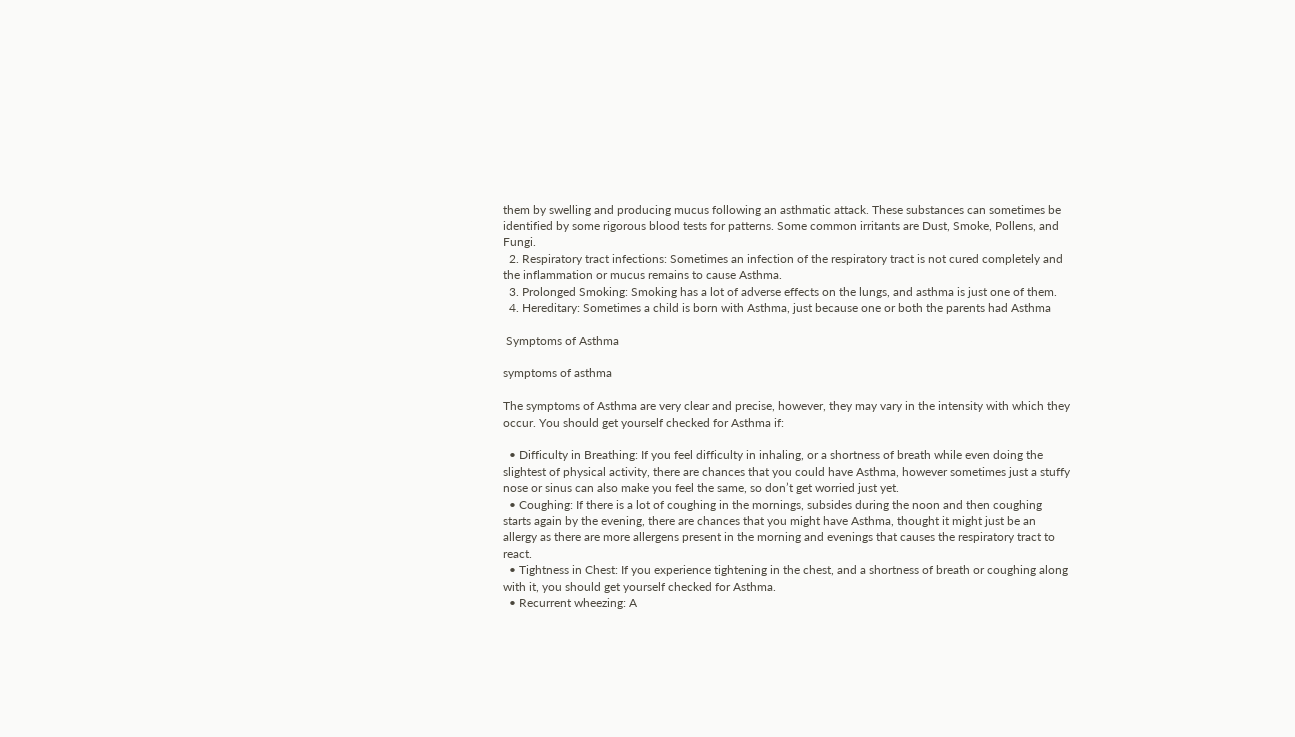them by swelling and producing mucus following an asthmatic attack. These substances can sometimes be identified by some rigorous blood tests for patterns. Some common irritants are Dust, Smoke, Pollens, and Fungi.
  2. Respiratory tract infections: Sometimes an infection of the respiratory tract is not cured completely and the inflammation or mucus remains to cause Asthma.
  3. Prolonged Smoking: Smoking has a lot of adverse effects on the lungs, and asthma is just one of them.
  4. Hereditary: Sometimes a child is born with Asthma, just because one or both the parents had Asthma

 Symptoms of Asthma

symptoms of asthma

The symptoms of Asthma are very clear and precise, however, they may vary in the intensity with which they occur. You should get yourself checked for Asthma if:

  • Difficulty in Breathing: If you feel difficulty in inhaling, or a shortness of breath while even doing the slightest of physical activity, there are chances that you could have Asthma, however sometimes just a stuffy nose or sinus can also make you feel the same, so don’t get worried just yet.
  • Coughing: If there is a lot of coughing in the mornings, subsides during the noon and then coughing starts again by the evening, there are chances that you might have Asthma, thought it might just be an allergy as there are more allergens present in the morning and evenings that causes the respiratory tract to react.
  • Tightness in Chest: If you experience tightening in the chest, and a shortness of breath or coughing along with it, you should get yourself checked for Asthma.
  • Recurrent wheezing: A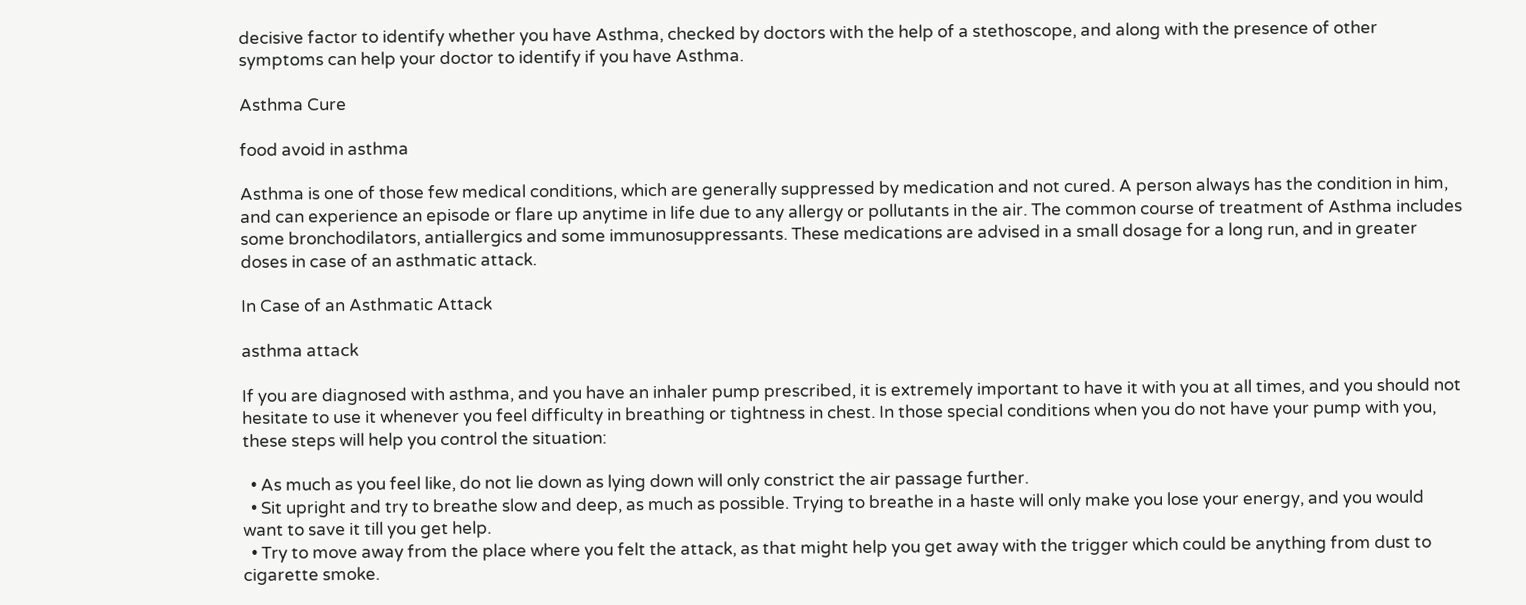decisive factor to identify whether you have Asthma, checked by doctors with the help of a stethoscope, and along with the presence of other symptoms can help your doctor to identify if you have Asthma.

Asthma Cure

food avoid in asthma

Asthma is one of those few medical conditions, which are generally suppressed by medication and not cured. A person always has the condition in him, and can experience an episode or flare up anytime in life due to any allergy or pollutants in the air. The common course of treatment of Asthma includes some bronchodilators, antiallergics and some immunosuppressants. These medications are advised in a small dosage for a long run, and in greater doses in case of an asthmatic attack.

In Case of an Asthmatic Attack

asthma attack

If you are diagnosed with asthma, and you have an inhaler pump prescribed, it is extremely important to have it with you at all times, and you should not hesitate to use it whenever you feel difficulty in breathing or tightness in chest. In those special conditions when you do not have your pump with you, these steps will help you control the situation:

  • As much as you feel like, do not lie down as lying down will only constrict the air passage further.
  • Sit upright and try to breathe slow and deep, as much as possible. Trying to breathe in a haste will only make you lose your energy, and you would want to save it till you get help.
  • Try to move away from the place where you felt the attack, as that might help you get away with the trigger which could be anything from dust to cigarette smoke.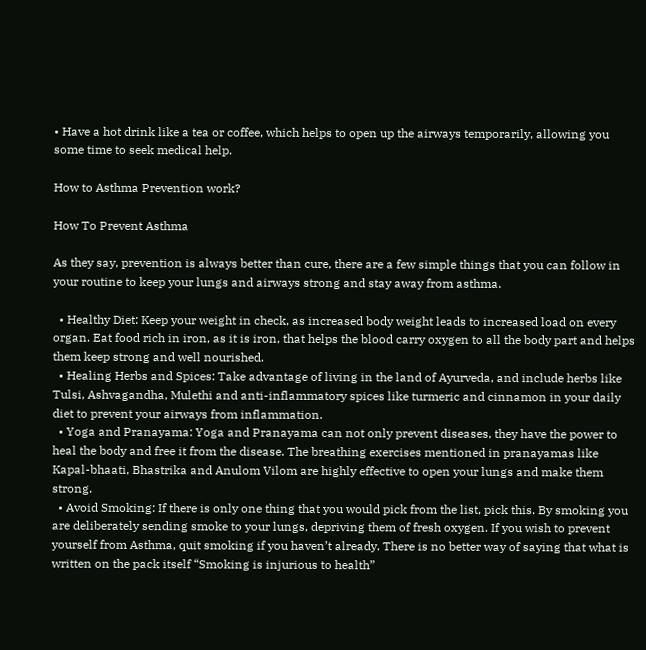• Have a hot drink like a tea or coffee, which helps to open up the airways temporarily, allowing you some time to seek medical help.

How to Asthma Prevention work?

How To Prevent Asthma

As they say, prevention is always better than cure, there are a few simple things that you can follow in your routine to keep your lungs and airways strong and stay away from asthma.

  • Healthy Diet: Keep your weight in check, as increased body weight leads to increased load on every organ. Eat food rich in iron, as it is iron, that helps the blood carry oxygen to all the body part and helps them keep strong and well nourished.
  • Healing Herbs and Spices: Take advantage of living in the land of Ayurveda, and include herbs like Tulsi, Ashvagandha, Mulethi and anti-inflammatory spices like turmeric and cinnamon in your daily diet to prevent your airways from inflammation.
  • Yoga and Pranayama: Yoga and Pranayama can not only prevent diseases, they have the power to heal the body and free it from the disease. The breathing exercises mentioned in pranayamas like Kapal-bhaati, Bhastrika and Anulom Vilom are highly effective to open your lungs and make them strong.
  • Avoid Smoking: If there is only one thing that you would pick from the list, pick this. By smoking you are deliberately sending smoke to your lungs, depriving them of fresh oxygen. If you wish to prevent yourself from Asthma, quit smoking if you haven’t already. There is no better way of saying that what is written on the pack itself “Smoking is injurious to health”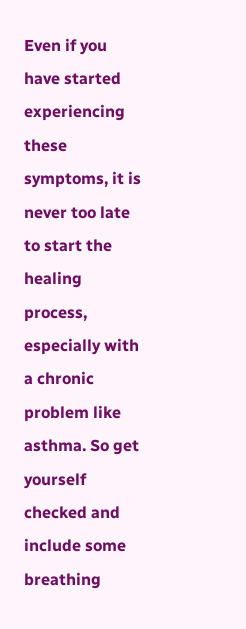Even if you have started experiencing these symptoms, it is never too late to start the healing process, especially with a chronic problem like asthma. So get yourself checked and include some breathing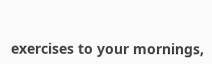exercises to your mornings,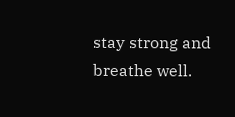stay strong and breathe well.